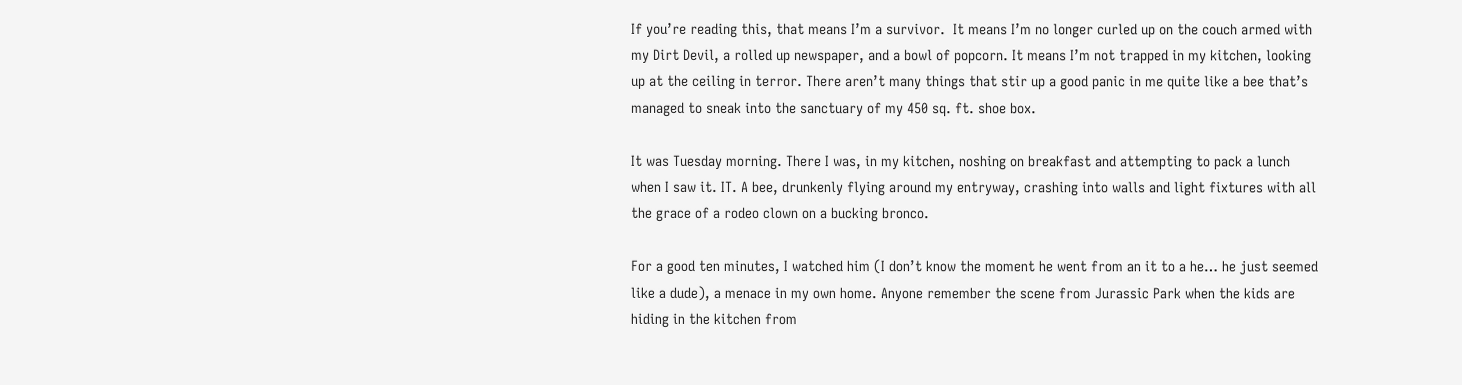If you’re reading this, that means I’m a survivor.  It means I’m no longer curled up on the couch armed with my Dirt Devil, a rolled up newspaper, and a bowl of popcorn. It means I’m not trapped in my kitchen, looking up at the ceiling in terror. There aren’t many things that stir up a good panic in me quite like a bee that’s managed to sneak into the sanctuary of my 450 sq. ft. shoe box.

It was Tuesday morning. There I was, in my kitchen, noshing on breakfast and attempting to pack a lunch when I saw it. IT. A bee, drunkenly flying around my entryway, crashing into walls and light fixtures with all the grace of a rodeo clown on a bucking bronco.

For a good ten minutes, I watched him (I don’t know the moment he went from an it to a he… he just seemed like a dude), a menace in my own home. Anyone remember the scene from Jurassic Park when the kids are hiding in the kitchen from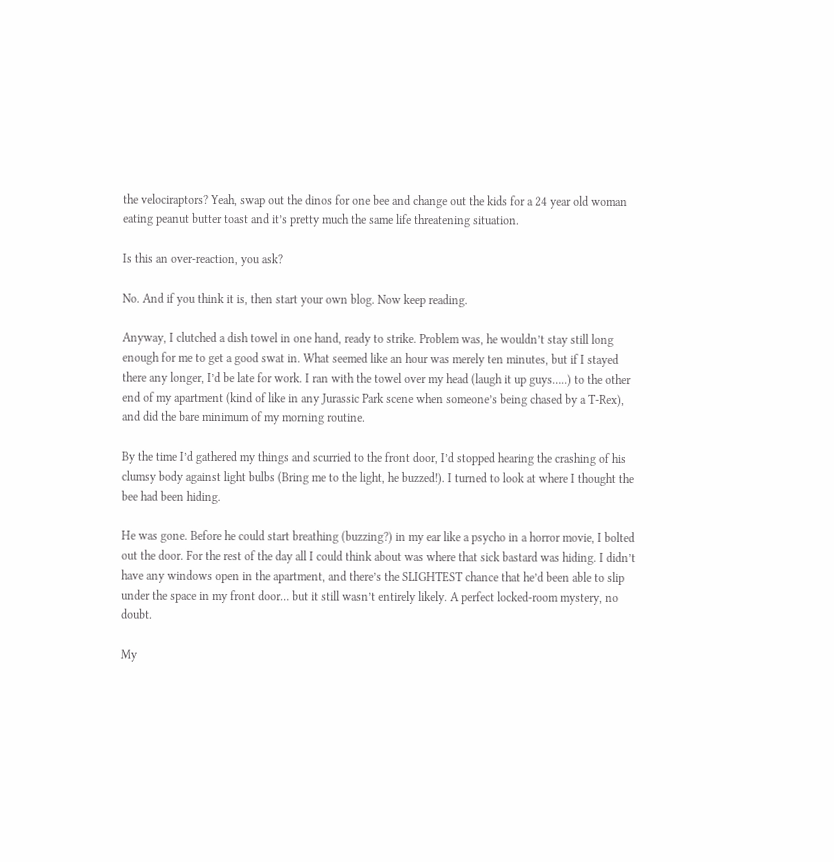the velociraptors? Yeah, swap out the dinos for one bee and change out the kids for a 24 year old woman eating peanut butter toast and it’s pretty much the same life threatening situation.

Is this an over-reaction, you ask?

No. And if you think it is, then start your own blog. Now keep reading.

Anyway, I clutched a dish towel in one hand, ready to strike. Problem was, he wouldn’t stay still long enough for me to get a good swat in. What seemed like an hour was merely ten minutes, but if I stayed there any longer, I’d be late for work. I ran with the towel over my head (laugh it up guys…..) to the other end of my apartment (kind of like in any Jurassic Park scene when someone’s being chased by a T-Rex), and did the bare minimum of my morning routine.

By the time I’d gathered my things and scurried to the front door, I’d stopped hearing the crashing of his clumsy body against light bulbs (Bring me to the light, he buzzed!). I turned to look at where I thought the bee had been hiding.

He was gone. Before he could start breathing (buzzing?) in my ear like a psycho in a horror movie, I bolted out the door. For the rest of the day all I could think about was where that sick bastard was hiding. I didn’t have any windows open in the apartment, and there’s the SLIGHTEST chance that he’d been able to slip under the space in my front door… but it still wasn’t entirely likely. A perfect locked-room mystery, no doubt.

My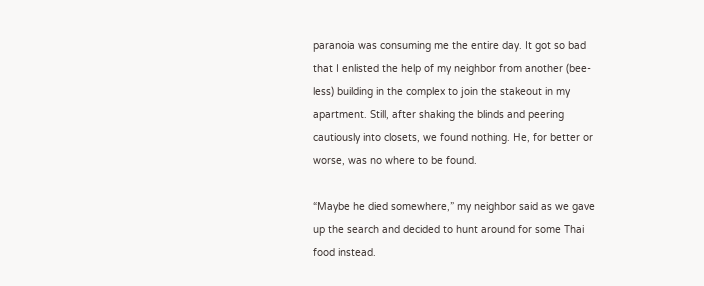paranoia was consuming me the entire day. It got so bad that I enlisted the help of my neighbor from another (bee-less) building in the complex to join the stakeout in my apartment. Still, after shaking the blinds and peering cautiously into closets, we found nothing. He, for better or worse, was no where to be found.

“Maybe he died somewhere,” my neighbor said as we gave up the search and decided to hunt around for some Thai food instead.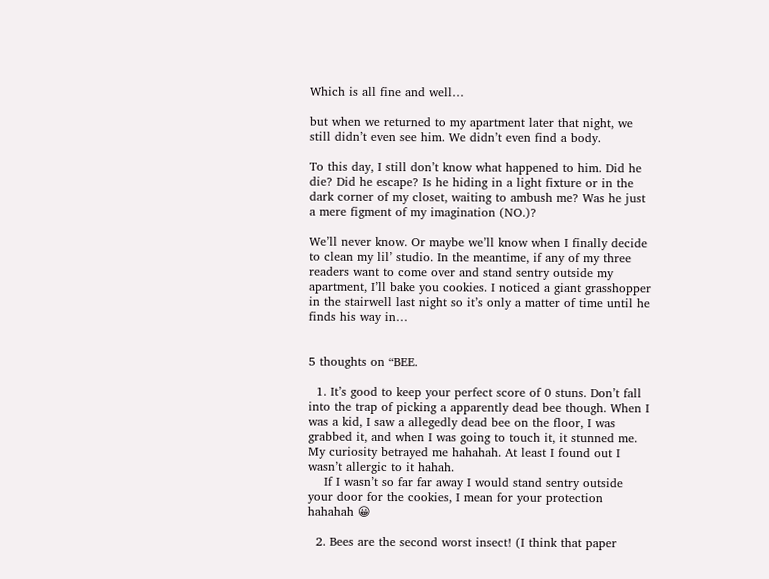Which is all fine and well…

but when we returned to my apartment later that night, we still didn’t even see him. We didn’t even find a body.

To this day, I still don’t know what happened to him. Did he die? Did he escape? Is he hiding in a light fixture or in the dark corner of my closet, waiting to ambush me? Was he just a mere figment of my imagination (NO.)?

We’ll never know. Or maybe we’ll know when I finally decide to clean my lil’ studio. In the meantime, if any of my three readers want to come over and stand sentry outside my apartment, I’ll bake you cookies. I noticed a giant grasshopper in the stairwell last night so it’s only a matter of time until he finds his way in…


5 thoughts on “BEE.

  1. It’s good to keep your perfect score of 0 stuns. Don’t fall into the trap of picking a apparently dead bee though. When I was a kid, I saw a allegedly dead bee on the floor, I was grabbed it, and when I was going to touch it, it stunned me. My curiosity betrayed me hahahah. At least I found out I wasn’t allergic to it hahah.
    If I wasn’t so far far away I would stand sentry outside your door for the cookies, I mean for your protection hahahah 😀

  2. Bees are the second worst insect! (I think that paper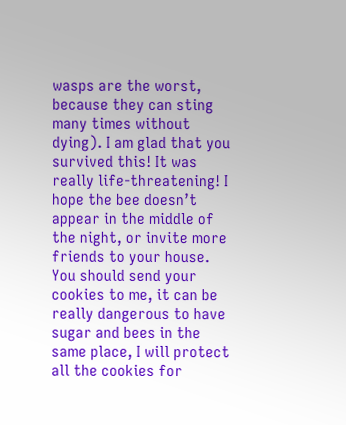wasps are the worst, because they can sting many times without dying). I am glad that you survived this! It was really life-threatening! I hope the bee doesn’t appear in the middle of the night, or invite more friends to your house. You should send your cookies to me, it can be really dangerous to have sugar and bees in the same place, I will protect all the cookies for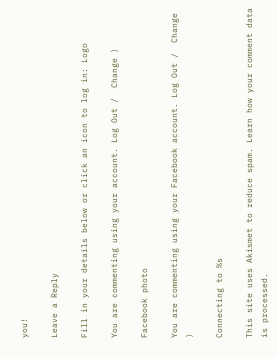you!

Leave a Reply

Fill in your details below or click an icon to log in: Logo

You are commenting using your account. Log Out /  Change )

Facebook photo

You are commenting using your Facebook account. Log Out /  Change )

Connecting to %s

This site uses Akismet to reduce spam. Learn how your comment data is processed.